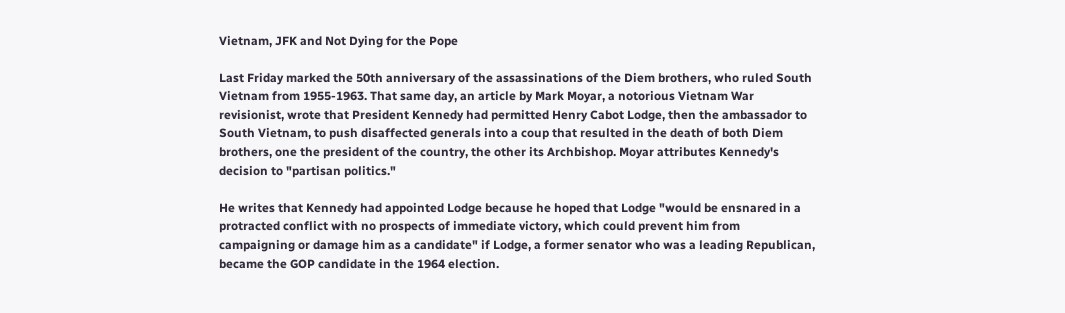Vietnam, JFK and Not Dying for the Pope

Last Friday marked the 50th anniversary of the assassinations of the Diem brothers, who ruled South Vietnam from 1955-1963. That same day, an article by Mark Moyar, a notorious Vietnam War revisionist, wrote that President Kennedy had permitted Henry Cabot Lodge, then the ambassador to South Vietnam, to push disaffected generals into a coup that resulted in the death of both Diem brothers, one the president of the country, the other its Archbishop. Moyar attributes Kennedy's decision to "partisan politics."

He writes that Kennedy had appointed Lodge because he hoped that Lodge "would be ensnared in a protracted conflict with no prospects of immediate victory, which could prevent him from campaigning or damage him as a candidate" if Lodge, a former senator who was a leading Republican, became the GOP candidate in the 1964 election.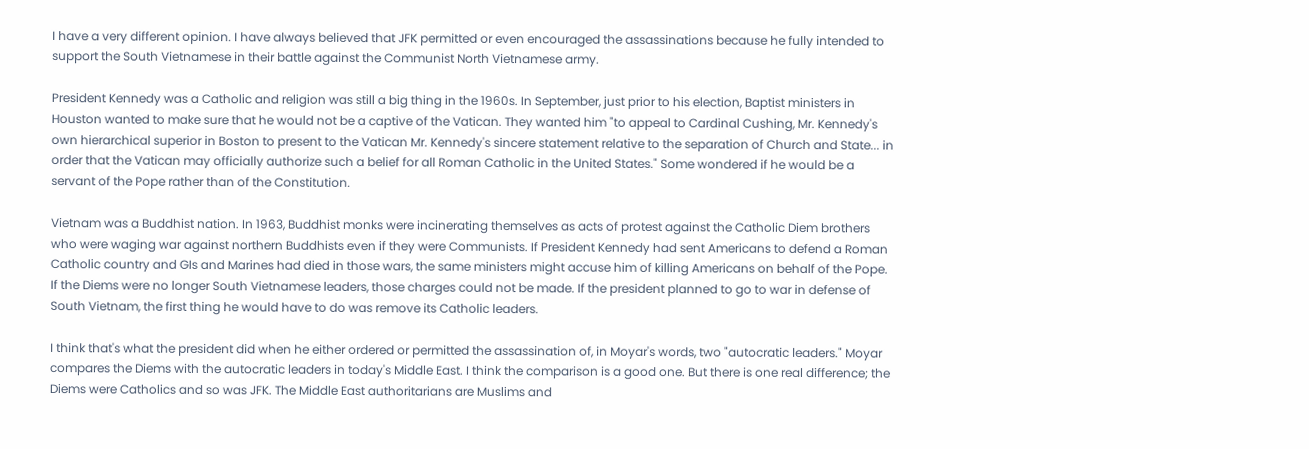I have a very different opinion. I have always believed that JFK permitted or even encouraged the assassinations because he fully intended to support the South Vietnamese in their battle against the Communist North Vietnamese army.

President Kennedy was a Catholic and religion was still a big thing in the 1960s. In September, just prior to his election, Baptist ministers in Houston wanted to make sure that he would not be a captive of the Vatican. They wanted him "to appeal to Cardinal Cushing, Mr. Kennedy's own hierarchical superior in Boston to present to the Vatican Mr. Kennedy's sincere statement relative to the separation of Church and State... in order that the Vatican may officially authorize such a belief for all Roman Catholic in the United States." Some wondered if he would be a servant of the Pope rather than of the Constitution.

Vietnam was a Buddhist nation. In 1963, Buddhist monks were incinerating themselves as acts of protest against the Catholic Diem brothers who were waging war against northern Buddhists even if they were Communists. If President Kennedy had sent Americans to defend a Roman Catholic country and GIs and Marines had died in those wars, the same ministers might accuse him of killing Americans on behalf of the Pope. If the Diems were no longer South Vietnamese leaders, those charges could not be made. If the president planned to go to war in defense of South Vietnam, the first thing he would have to do was remove its Catholic leaders.

I think that's what the president did when he either ordered or permitted the assassination of, in Moyar's words, two "autocratic leaders." Moyar compares the Diems with the autocratic leaders in today's Middle East. I think the comparison is a good one. But there is one real difference; the Diems were Catholics and so was JFK. The Middle East authoritarians are Muslims and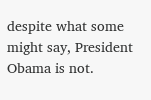despite what some might say, President Obama is not.